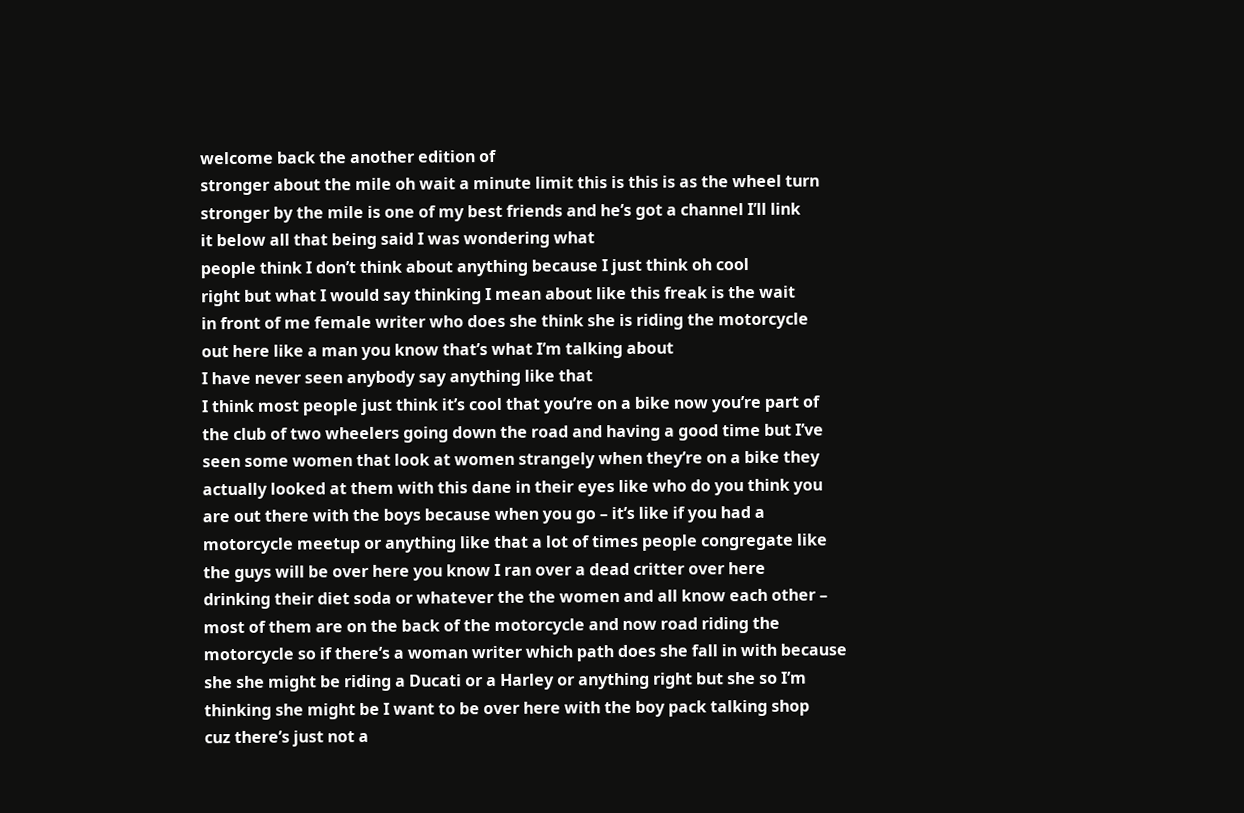welcome back the another edition of
stronger about the mile oh wait a minute limit this is this is as the wheel turn
stronger by the mile is one of my best friends and he’s got a channel I’ll link
it below all that being said I was wondering what
people think I don’t think about anything because I just think oh cool
right but what I would say thinking I mean about like this freak is the wait
in front of me female writer who does she think she is riding the motorcycle
out here like a man you know that’s what I’m talking about
I have never seen anybody say anything like that
I think most people just think it’s cool that you’re on a bike now you’re part of
the club of two wheelers going down the road and having a good time but I’ve
seen some women that look at women strangely when they’re on a bike they
actually looked at them with this dane in their eyes like who do you think you
are out there with the boys because when you go – it’s like if you had a
motorcycle meetup or anything like that a lot of times people congregate like
the guys will be over here you know I ran over a dead critter over here
drinking their diet soda or whatever the the women and all know each other –
most of them are on the back of the motorcycle and now road riding the
motorcycle so if there’s a woman writer which path does she fall in with because
she she might be riding a Ducati or a Harley or anything right but she so I’m
thinking she might be I want to be over here with the boy pack talking shop
cuz there’s just not a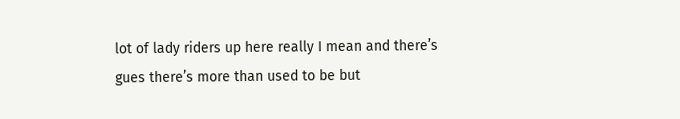lot of lady riders up here really I mean and there’s
gues there’s more than used to be but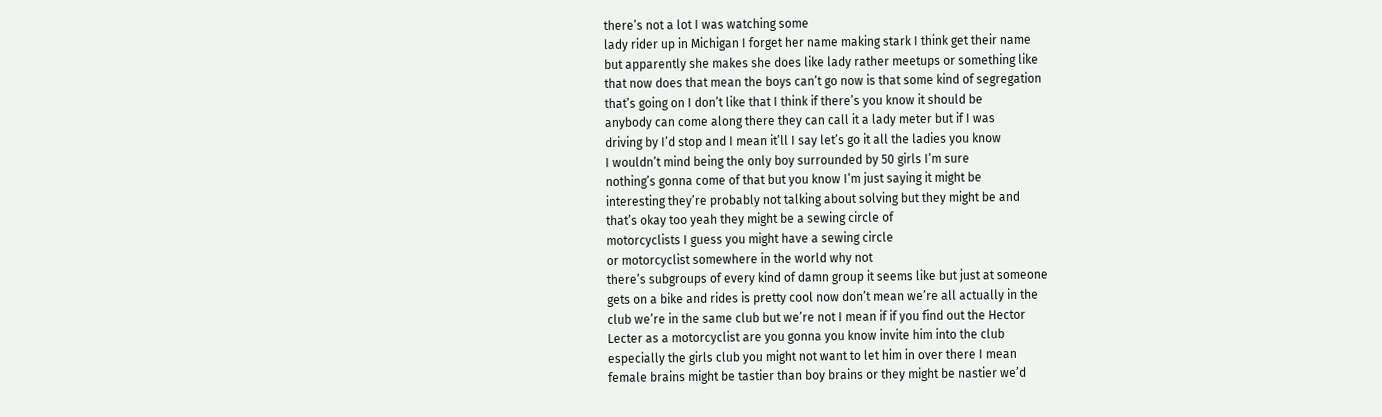there’s not a lot I was watching some
lady rider up in Michigan I forget her name making stark I think get their name
but apparently she makes she does like lady rather meetups or something like
that now does that mean the boys can’t go now is that some kind of segregation
that’s going on I don’t like that I think if there’s you know it should be
anybody can come along there they can call it a lady meter but if I was
driving by I’d stop and I mean it’ll I say let’s go it all the ladies you know
I wouldn’t mind being the only boy surrounded by 50 girls I’m sure
nothing’s gonna come of that but you know I’m just saying it might be
interesting they’re probably not talking about solving but they might be and
that’s okay too yeah they might be a sewing circle of
motorcyclists I guess you might have a sewing circle
or motorcyclist somewhere in the world why not
there’s subgroups of every kind of damn group it seems like but just at someone
gets on a bike and rides is pretty cool now don’t mean we’re all actually in the
club we’re in the same club but we’re not I mean if if you find out the Hector
Lecter as a motorcyclist are you gonna you know invite him into the club
especially the girls club you might not want to let him in over there I mean
female brains might be tastier than boy brains or they might be nastier we’d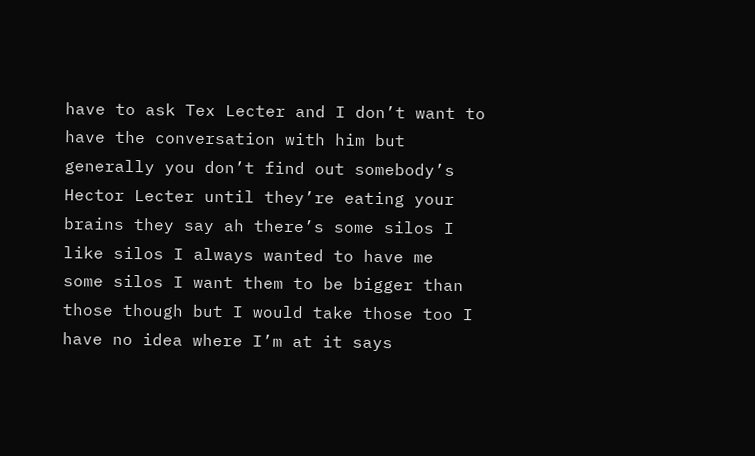have to ask Tex Lecter and I don’t want to have the conversation with him but
generally you don’t find out somebody’s Hector Lecter until they’re eating your
brains they say ah there’s some silos I like silos I always wanted to have me
some silos I want them to be bigger than those though but I would take those too I have no idea where I’m at it says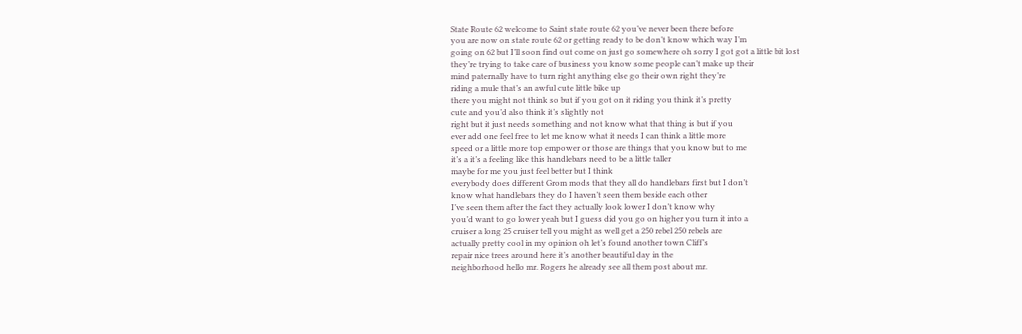State Route 62 welcome to Saint state route 62 you’ve never been there before
you are now on state route 62 or getting ready to be don’t know which way I’m
going on 62 but I’ll soon find out come on just go somewhere oh sorry I got got a little bit lost
they’re trying to take care of business you know some people can’t make up their
mind paternally have to turn right anything else go their own right they’re
riding a mule that’s an awful cute little bike up
there you might not think so but if you got on it riding you think it’s pretty
cute and you’d also think it’s slightly not
right but it just needs something and not know what that thing is but if you
ever add one feel free to let me know what it needs I can think a little more
speed or a little more top empower or those are things that you know but to me
it’s a it’s a feeling like this handlebars need to be a little taller
maybe for me you just feel better but I think
everybody does different Grom mods that they all do handlebars first but I don’t
know what handlebars they do I haven’t seen them beside each other
I’ve seen them after the fact they actually look lower I don’t know why
you’d want to go lower yeah but I guess did you go on higher you turn it into a
cruiser a long 25 cruiser tell you might as well get a 250 rebel 250 rebels are
actually pretty cool in my opinion oh let’s found another town Cliff’s
repair nice trees around here it’s another beautiful day in the
neighborhood hello mr. Rogers he already see all them post about mr.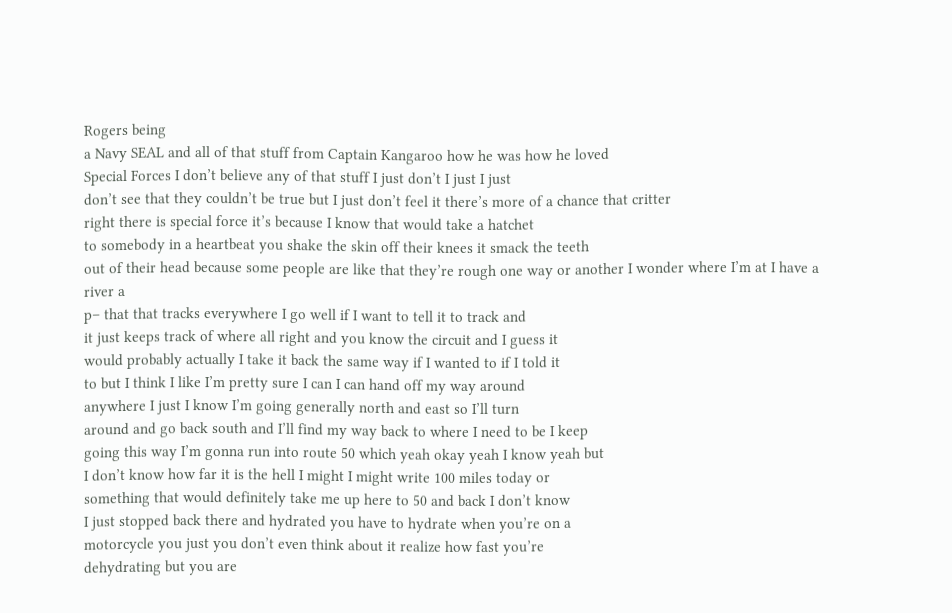Rogers being
a Navy SEAL and all of that stuff from Captain Kangaroo how he was how he loved
Special Forces I don’t believe any of that stuff I just don’t I just I just
don’t see that they couldn’t be true but I just don’t feel it there’s more of a chance that critter
right there is special force it’s because I know that would take a hatchet
to somebody in a heartbeat you shake the skin off their knees it smack the teeth
out of their head because some people are like that they’re rough one way or another I wonder where I’m at I have a river a
p– that that tracks everywhere I go well if I want to tell it to track and
it just keeps track of where all right and you know the circuit and I guess it
would probably actually I take it back the same way if I wanted to if I told it
to but I think I like I’m pretty sure I can I can hand off my way around
anywhere I just I know I’m going generally north and east so I’ll turn
around and go back south and I’ll find my way back to where I need to be I keep
going this way I’m gonna run into route 50 which yeah okay yeah I know yeah but
I don’t know how far it is the hell I might I might write 100 miles today or
something that would definitely take me up here to 50 and back I don’t know
I just stopped back there and hydrated you have to hydrate when you’re on a
motorcycle you just you don’t even think about it realize how fast you’re
dehydrating but you are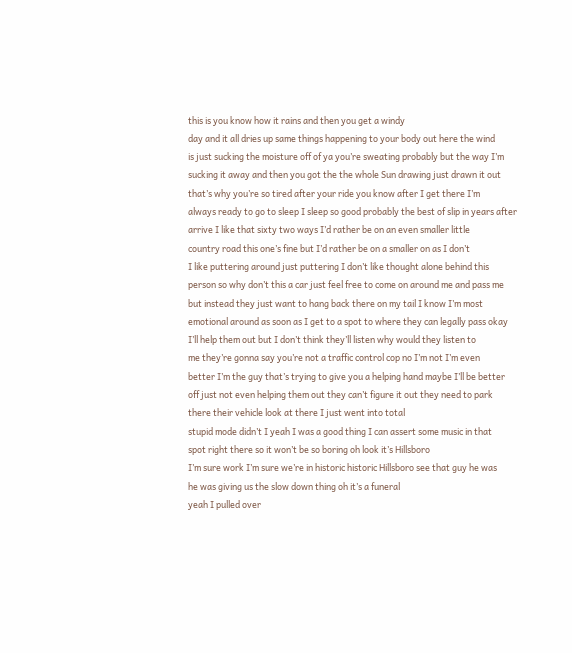this is you know how it rains and then you get a windy
day and it all dries up same things happening to your body out here the wind
is just sucking the moisture off of ya you’re sweating probably but the way I’m
sucking it away and then you got the the whole Sun drawing just drawn it out
that’s why you’re so tired after your ride you know after I get there I’m
always ready to go to sleep I sleep so good probably the best of slip in years after
arrive I like that sixty two ways I’d rather be on an even smaller little
country road this one’s fine but I’d rather be on a smaller on as I don’t
I like puttering around just puttering I don’t like thought alone behind this
person so why don’t this a car just feel free to come on around me and pass me
but instead they just want to hang back there on my tail I know I’m most
emotional around as soon as I get to a spot to where they can legally pass okay
I’ll help them out but I don’t think they’ll listen why would they listen to
me they’re gonna say you’re not a traffic control cop no I’m not I’m even
better I’m the guy that’s trying to give you a helping hand maybe I’ll be better
off just not even helping them out they can’t figure it out they need to park
there their vehicle look at there I just went into total
stupid mode didn’t I yeah I was a good thing I can assert some music in that
spot right there so it won’t be so boring oh look it’s Hillsboro
I’m sure work I’m sure we’re in historic historic Hillsboro see that guy he was
he was giving us the slow down thing oh it’s a funeral
yeah I pulled over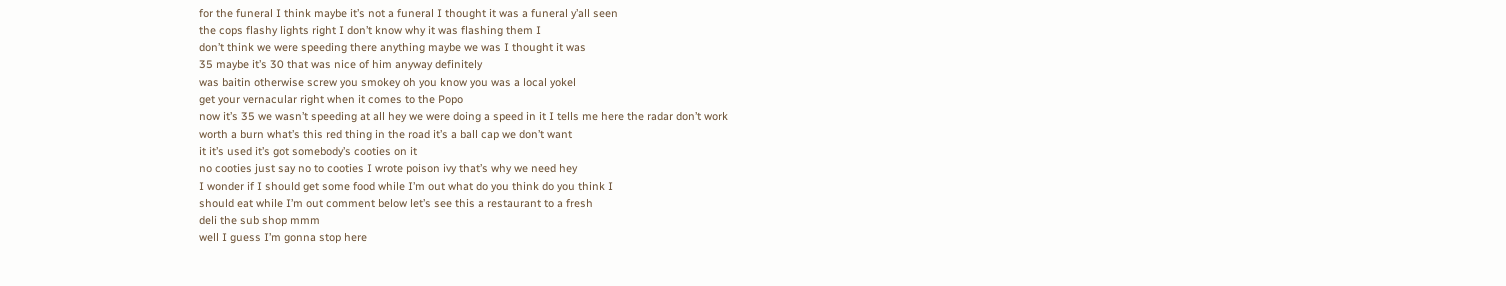for the funeral I think maybe it’s not a funeral I thought it was a funeral y’all seen
the cops flashy lights right I don’t know why it was flashing them I
don’t think we were speeding there anything maybe we was I thought it was
35 maybe it’s 30 that was nice of him anyway definitely
was baitin otherwise screw you smokey oh you know you was a local yokel
get your vernacular right when it comes to the Popo
now it’s 35 we wasn’t speeding at all hey we were doing a speed in it I tells me here the radar don’t work
worth a burn what’s this red thing in the road it’s a ball cap we don’t want
it it’s used it’s got somebody’s cooties on it
no cooties just say no to cooties I wrote poison ivy that’s why we need hey
I wonder if I should get some food while I’m out what do you think do you think I
should eat while I’m out comment below let’s see this a restaurant to a fresh
deli the sub shop mmm
well I guess I’m gonna stop here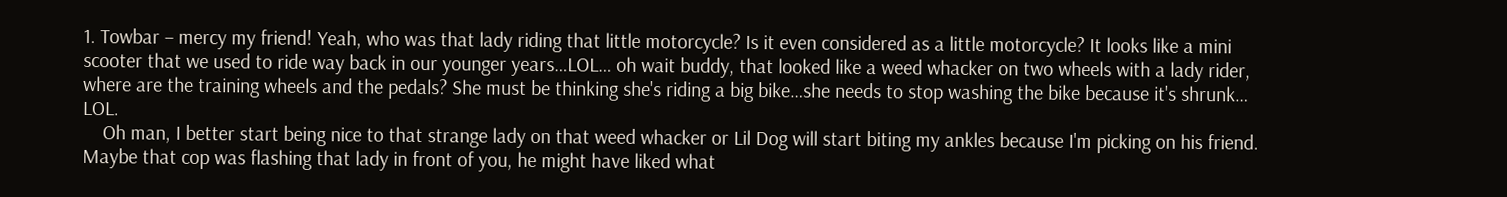1. Towbar – mercy my friend! Yeah, who was that lady riding that little motorcycle? Is it even considered as a little motorcycle? It looks like a mini scooter that we used to ride way back in our younger years…LOL… oh wait buddy, that looked like a weed whacker on two wheels with a lady rider, where are the training wheels and the pedals? She must be thinking she's riding a big bike…she needs to stop washing the bike because it's shrunk… LOL.
    Oh man, I better start being nice to that strange lady on that weed whacker or Lil Dog will start biting my ankles because I'm picking on his friend. Maybe that cop was flashing that lady in front of you, he might have liked what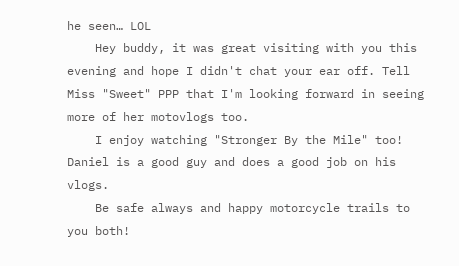he seen… LOL
    Hey buddy, it was great visiting with you this evening and hope I didn't chat your ear off. Tell Miss "Sweet" PPP that I'm looking forward in seeing more of her motovlogs too.
    I enjoy watching "Stronger By the Mile" too! Daniel is a good guy and does a good job on his vlogs.
    Be safe always and happy motorcycle trails to you both!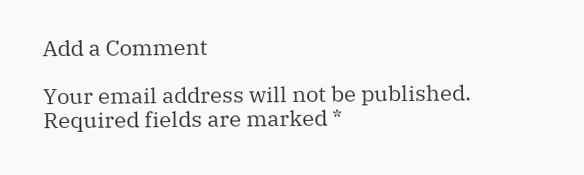Add a Comment

Your email address will not be published. Required fields are marked *